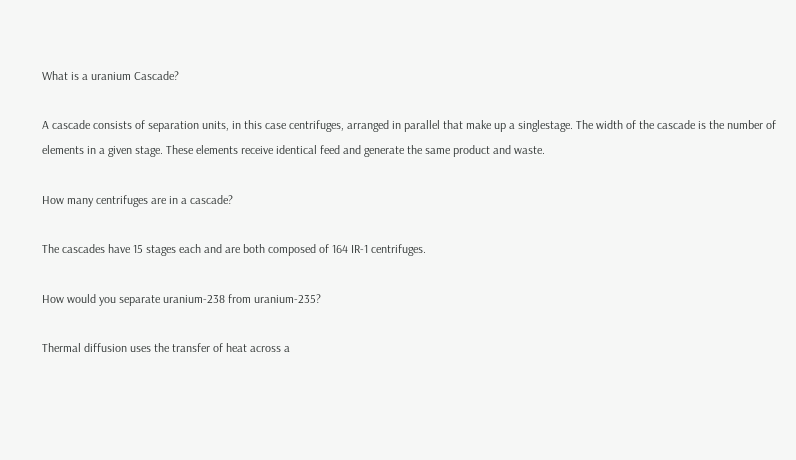What is a uranium Cascade?

A cascade consists of separation units, in this case centrifuges, arranged in parallel that make up a singlestage. The width of the cascade is the number of elements in a given stage. These elements receive identical feed and generate the same product and waste.

How many centrifuges are in a cascade?

The cascades have 15 stages each and are both composed of 164 IR-1 centrifuges.

How would you separate uranium-238 from uranium-235?

Thermal diffusion uses the transfer of heat across a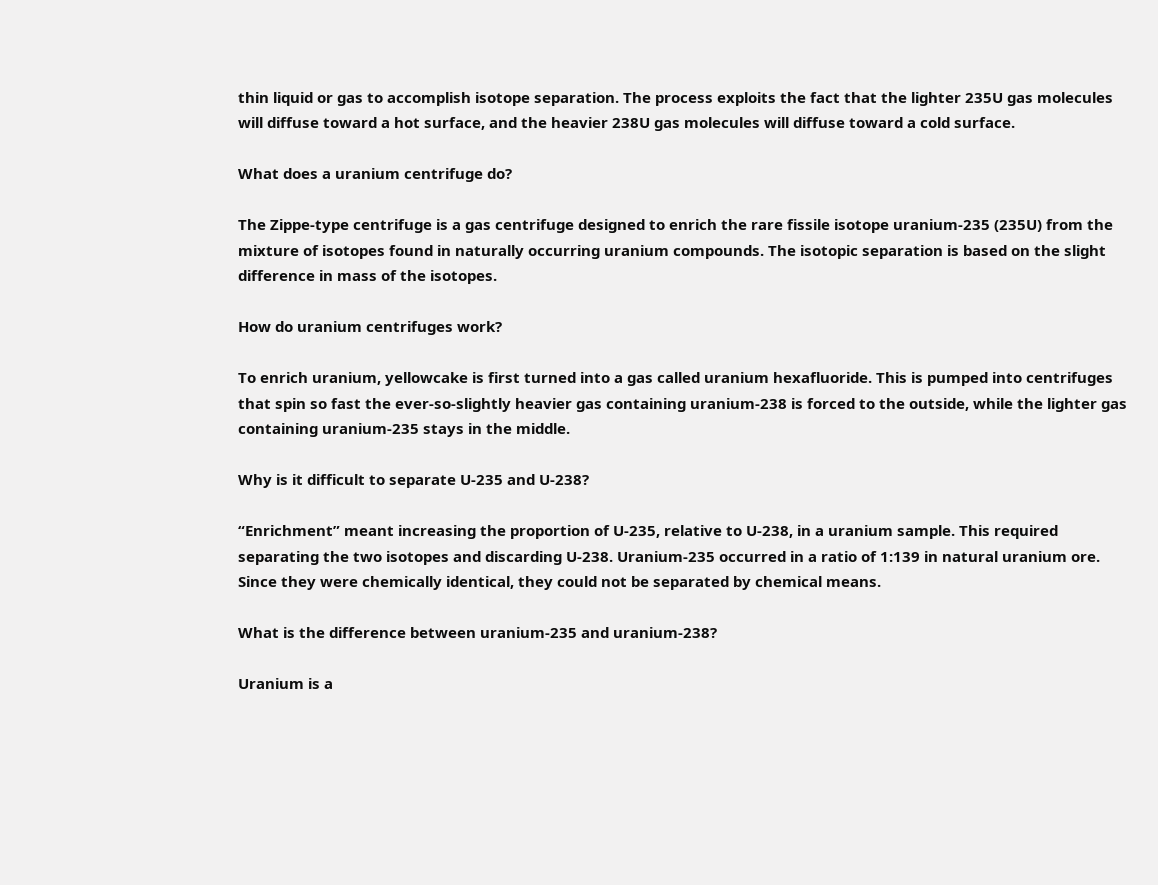thin liquid or gas to accomplish isotope separation. The process exploits the fact that the lighter 235U gas molecules will diffuse toward a hot surface, and the heavier 238U gas molecules will diffuse toward a cold surface.

What does a uranium centrifuge do?

The Zippe-type centrifuge is a gas centrifuge designed to enrich the rare fissile isotope uranium-235 (235U) from the mixture of isotopes found in naturally occurring uranium compounds. The isotopic separation is based on the slight difference in mass of the isotopes.

How do uranium centrifuges work?

To enrich uranium, yellowcake is first turned into a gas called uranium hexafluoride. This is pumped into centrifuges that spin so fast the ever-so-slightly heavier gas containing uranium-238 is forced to the outside, while the lighter gas containing uranium-235 stays in the middle.

Why is it difficult to separate U-235 and U-238?

“Enrichment” meant increasing the proportion of U-235, relative to U-238, in a uranium sample. This required separating the two isotopes and discarding U-238. Uranium-235 occurred in a ratio of 1:139 in natural uranium ore. Since they were chemically identical, they could not be separated by chemical means.

What is the difference between uranium-235 and uranium-238?

Uranium is a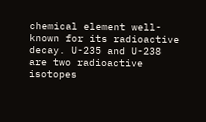chemical element well-known for its radioactive decay. U-235 and U-238 are two radioactive isotopes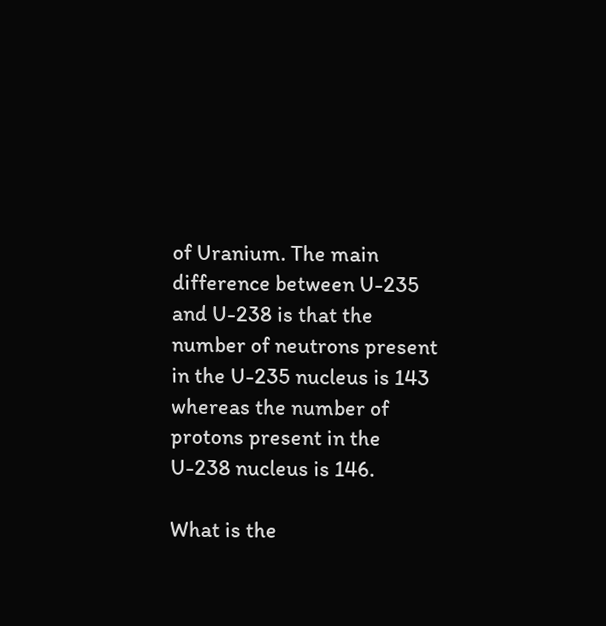of Uranium. The main difference between U-235 and U-238 is that the number of neutrons present in the U-235 nucleus is 143 whereas the number of protons present in the U-238 nucleus is 146.

What is the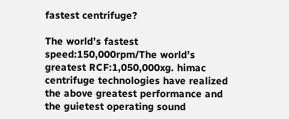fastest centrifuge?

The world’s fastest speed:150,000rpm/The world’s greatest RCF:1,050,000xg. himac centrifuge technologies have realized the above greatest performance and the guietest operating sound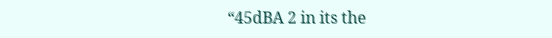“45dBA 2 in its the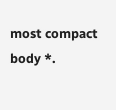most compact body *.